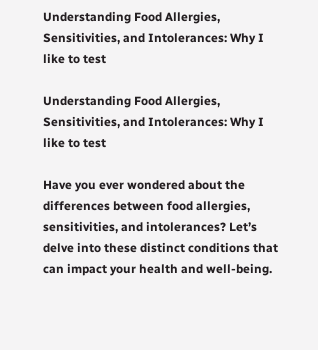Understanding Food Allergies, Sensitivities, and Intolerances: Why I like to test

Understanding Food Allergies, Sensitivities, and Intolerances: Why I like to test

Have you ever wondered about the differences between food allergies, sensitivities, and intolerances? Let’s delve into these distinct conditions that can impact your health and well-being.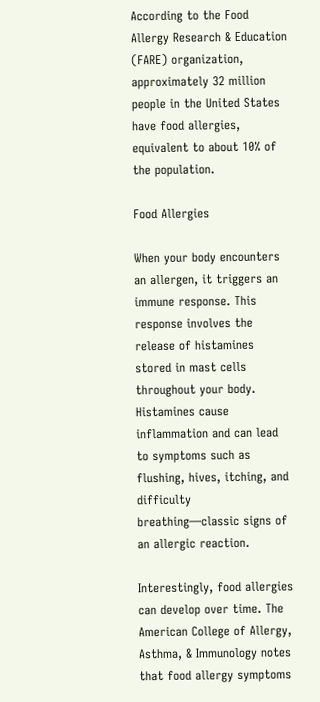According to the Food Allergy Research & Education (FARE) organization, approximately 32 million people in the United States have food allergies, equivalent to about 10% of the population.

Food Allergies

When your body encounters an allergen, it triggers an immune response. This response involves the release of histamines stored in mast cells throughout your body. Histamines cause inflammation and can lead to symptoms such as flushing, hives, itching, and difficulty breathing—classic signs of an allergic reaction.

Interestingly, food allergies can develop over time. The American College of Allergy, Asthma, & Immunology notes that food allergy symptoms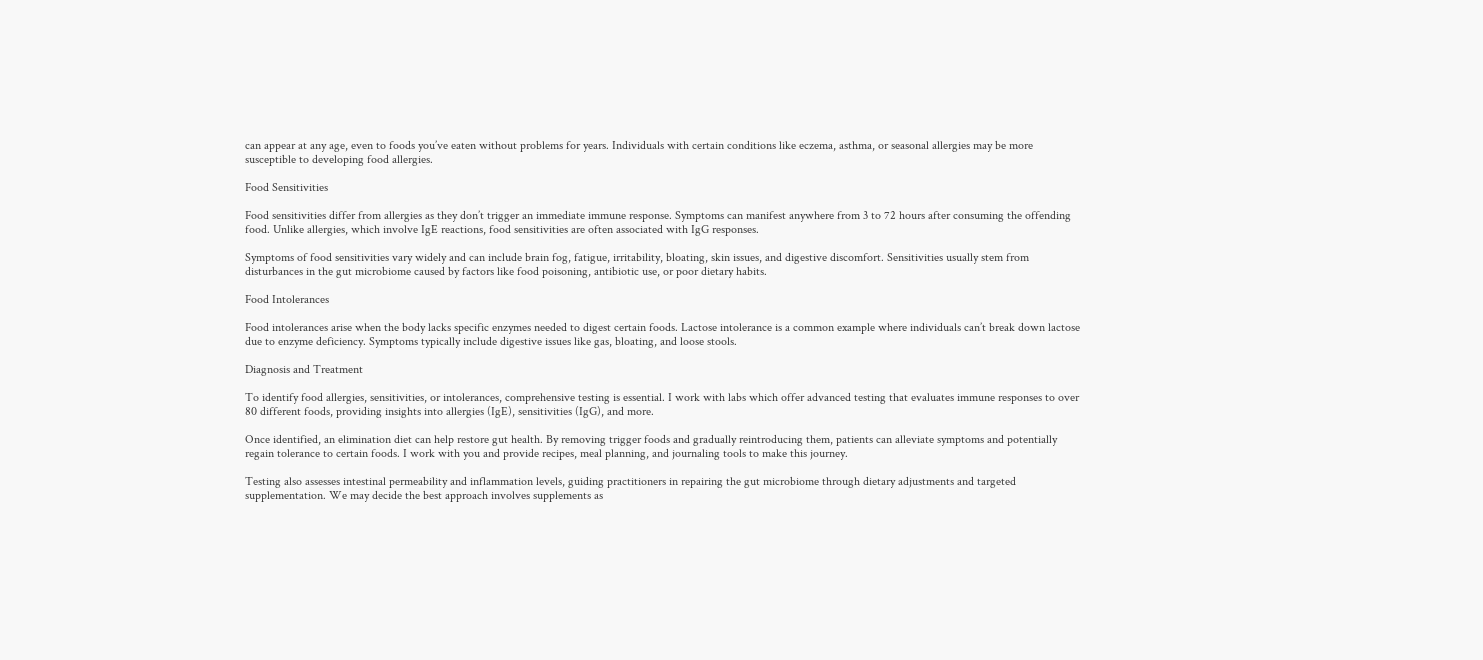can appear at any age, even to foods you’ve eaten without problems for years. Individuals with certain conditions like eczema, asthma, or seasonal allergies may be more susceptible to developing food allergies.

Food Sensitivities

Food sensitivities differ from allergies as they don’t trigger an immediate immune response. Symptoms can manifest anywhere from 3 to 72 hours after consuming the offending food. Unlike allergies, which involve IgE reactions, food sensitivities are often associated with IgG responses.

Symptoms of food sensitivities vary widely and can include brain fog, fatigue, irritability, bloating, skin issues, and digestive discomfort. Sensitivities usually stem from disturbances in the gut microbiome caused by factors like food poisoning, antibiotic use, or poor dietary habits.

Food Intolerances

Food intolerances arise when the body lacks specific enzymes needed to digest certain foods. Lactose intolerance is a common example where individuals can’t break down lactose due to enzyme deficiency. Symptoms typically include digestive issues like gas, bloating, and loose stools.

Diagnosis and Treatment

To identify food allergies, sensitivities, or intolerances, comprehensive testing is essential. I work with labs which offer advanced testing that evaluates immune responses to over 80 different foods, providing insights into allergies (IgE), sensitivities (IgG), and more.

Once identified, an elimination diet can help restore gut health. By removing trigger foods and gradually reintroducing them, patients can alleviate symptoms and potentially regain tolerance to certain foods. I work with you and provide recipes, meal planning, and journaling tools to make this journey.

Testing also assesses intestinal permeability and inflammation levels, guiding practitioners in repairing the gut microbiome through dietary adjustments and targeted supplementation. We may decide the best approach involves supplements as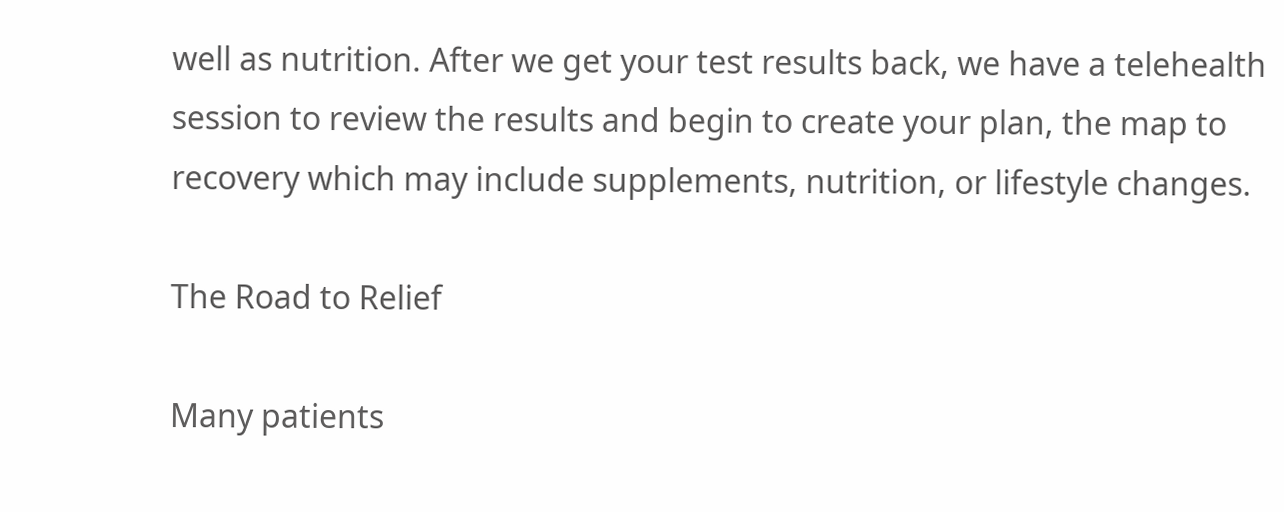well as nutrition. After we get your test results back, we have a telehealth session to review the results and begin to create your plan, the map to recovery which may include supplements, nutrition, or lifestyle changes.

The Road to Relief

Many patients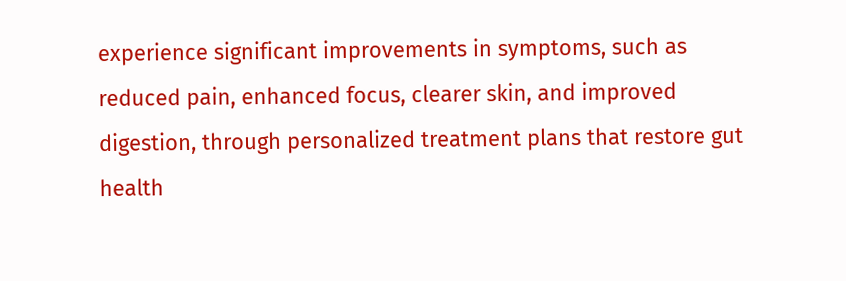experience significant improvements in symptoms, such as reduced pain, enhanced focus, clearer skin, and improved digestion, through personalized treatment plans that restore gut health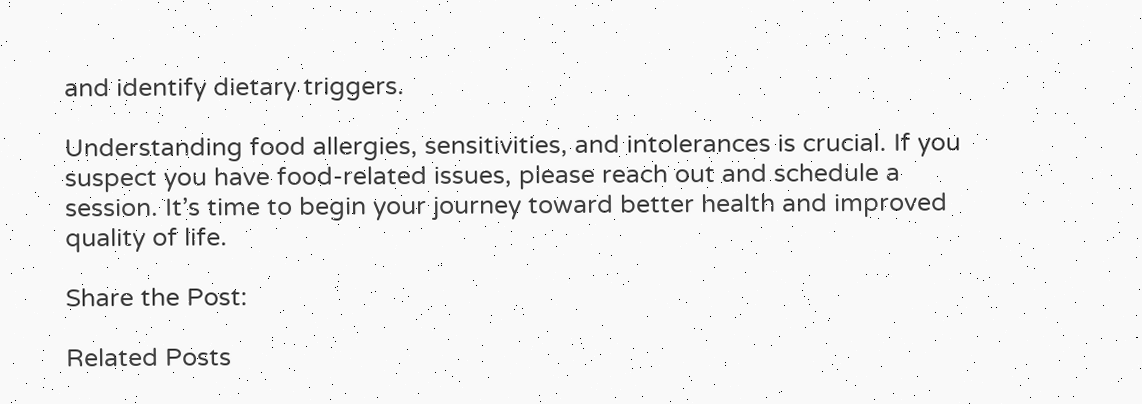and identify dietary triggers.

Understanding food allergies, sensitivities, and intolerances is crucial. If you suspect you have food-related issues, please reach out and schedule a session. It’s time to begin your journey toward better health and improved quality of life.

Share the Post:

Related Posts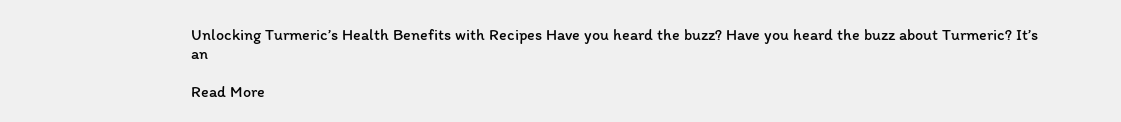Unlocking Turmeric’s Health Benefits with Recipes Have you heard the buzz? Have you heard the buzz about Turmeric? It’s an

Read More